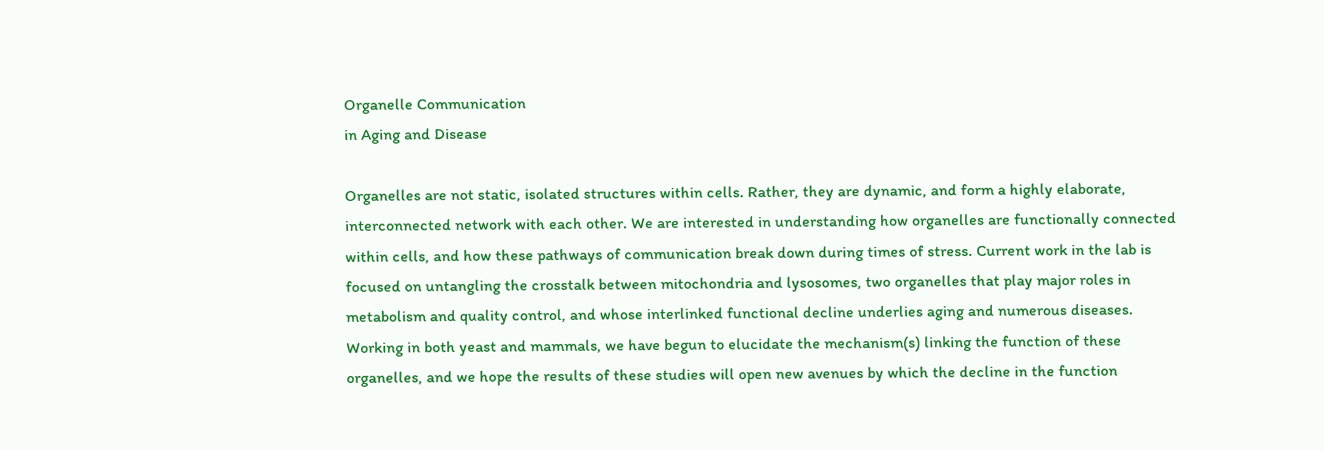Organelle Communication
in Aging and Disease

Organelles are not static, isolated structures within cells. Rather, they are dynamic, and form a highly elaborate, interconnected network with each other. We are interested in understanding how organelles are functionally connected within cells, and how these pathways of communication break down during times of stress. Current work in the lab is focused on untangling the crosstalk between mitochondria and lysosomes, two organelles that play major roles in metabolism and quality control, and whose interlinked functional decline underlies aging and numerous diseases. Working in both yeast and mammals, we have begun to elucidate the mechanism(s) linking the function of these organelles, and we hope the results of these studies will open new avenues by which the decline in the function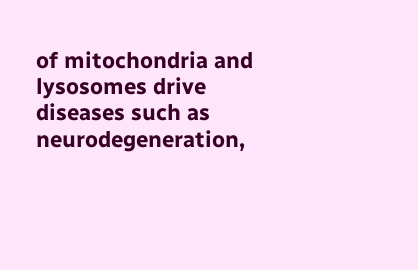of mitochondria and lysosomes drive diseases such as neurodegeneration,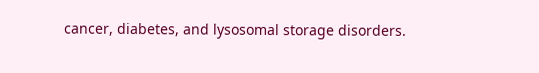cancer, diabetes, and lysosomal storage disorders.